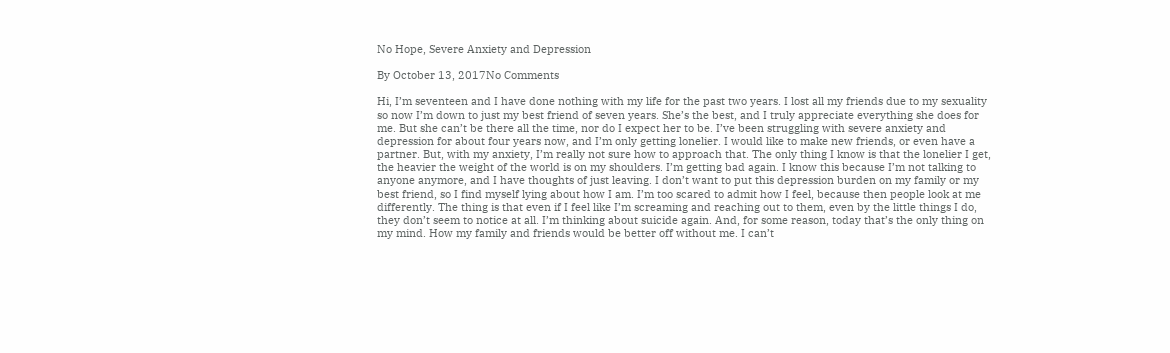No Hope, Severe Anxiety and Depression

By October 13, 2017No Comments

Hi, I’m seventeen and I have done nothing with my life for the past two years. I lost all my friends due to my sexuality so now I’m down to just my best friend of seven years. She’s the best, and I truly appreciate everything she does for me. But she can’t be there all the time, nor do I expect her to be. I’ve been struggling with severe anxiety and depression for about four years now, and I’m only getting lonelier. I would like to make new friends, or even have a partner. But, with my anxiety, I’m really not sure how to approach that. The only thing I know is that the lonelier I get, the heavier the weight of the world is on my shoulders. I’m getting bad again. I know this because I’m not talking to anyone anymore, and I have thoughts of just leaving. I don’t want to put this depression burden on my family or my best friend, so I find myself lying about how I am. I’m too scared to admit how I feel, because then people look at me differently. The thing is that even if I feel like I’m screaming and reaching out to them, even by the little things I do, they don’t seem to notice at all. I’m thinking about suicide again. And, for some reason, today that’s the only thing on my mind. How my family and friends would be better off without me. I can’t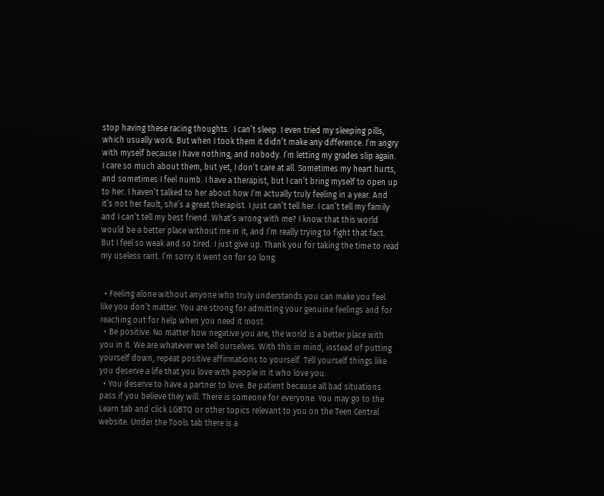stop having these racing thoughts.  I can’t sleep. I even tried my sleeping pills, which usually work. But when I took them it didn’t make any difference. I’m angry with myself because I have nothing, and nobody. I’m letting my grades slip again.  I care so much about them, but yet, I don’t care at all. Sometimes my heart hurts, and sometimes I feel numb. I have a therapist, but I can’t bring myself to open up to her. I haven’t talked to her about how I’m actually truly feeling in a year. And it’s not her fault, she’s a great therapist. I just can’t tell her. I can’t tell my family and I can’t tell my best friend. What’s wrong with me? I know that this world would be a better place without me in it, and I’m really trying to fight that fact. But I feel so weak and so tired. I just give up. Thank you for taking the time to read my useless rant. I’m sorry it went on for so long.


  • Feeling alone without anyone who truly understands you can make you feel like you don’t matter. You are strong for admitting your genuine feelings and for reaching out for help when you need it most.
  • Be positive. No matter how negative you are, the world is a better place with you in it. We are whatever we tell ourselves. With this in mind, instead of putting yourself down, repeat positive affirmations to yourself. Tell yourself things like you deserve a life that you love with people in it who love you.
  • You deserve to have a partner to love. Be patient because all bad situations pass if you believe they will. There is someone for everyone. You may go to the Learn tab and click LGBTQ or other topics relevant to you on the Teen Central website. Under the Tools tab there is a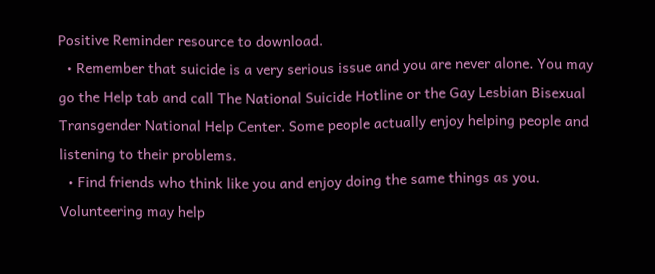Positive Reminder resource to download.
  • Remember that suicide is a very serious issue and you are never alone. You may go the Help tab and call The National Suicide Hotline or the Gay Lesbian Bisexual Transgender National Help Center. Some people actually enjoy helping people and listening to their problems.
  • Find friends who think like you and enjoy doing the same things as you. Volunteering may help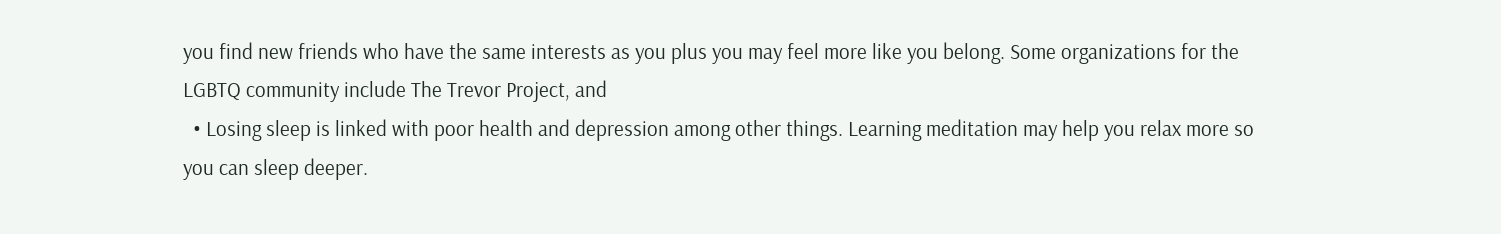you find new friends who have the same interests as you plus you may feel more like you belong. Some organizations for the LGBTQ community include The Trevor Project, and
  • Losing sleep is linked with poor health and depression among other things. Learning meditation may help you relax more so you can sleep deeper.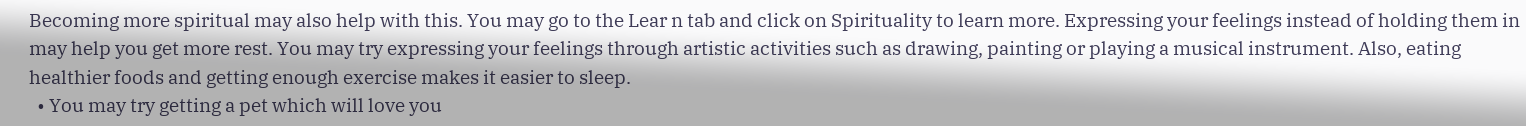Becoming more spiritual may also help with this. You may go to the Lear n tab and click on Spirituality to learn more. Expressing your feelings instead of holding them in may help you get more rest. You may try expressing your feelings through artistic activities such as drawing, painting or playing a musical instrument. Also, eating healthier foods and getting enough exercise makes it easier to sleep.
  • You may try getting a pet which will love you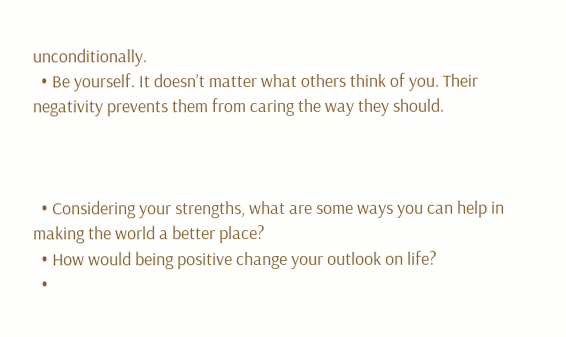unconditionally.
  • Be yourself. It doesn’t matter what others think of you. Their negativity prevents them from caring the way they should.



  • Considering your strengths, what are some ways you can help in making the world a better place?
  • How would being positive change your outlook on life?
  •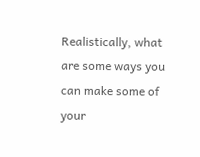Realistically, what are some ways you can make some of your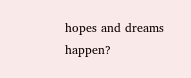hopes and dreams happen?